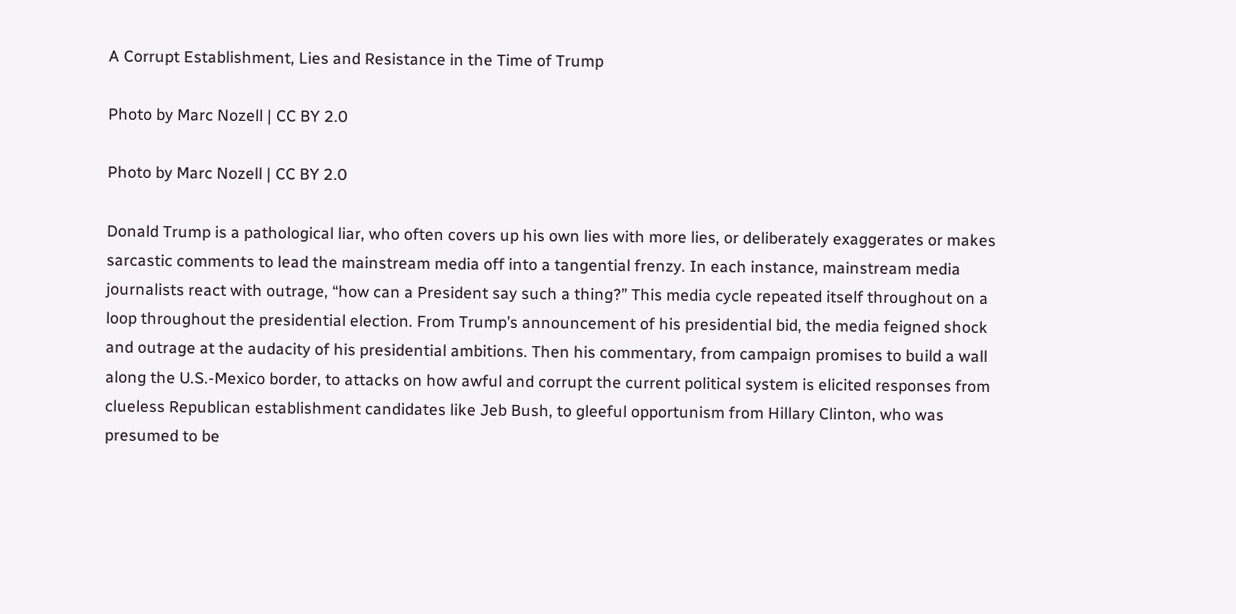A Corrupt Establishment, Lies and Resistance in the Time of Trump

Photo by Marc Nozell | CC BY 2.0

Photo by Marc Nozell | CC BY 2.0

Donald Trump is a pathological liar, who often covers up his own lies with more lies, or deliberately exaggerates or makes sarcastic comments to lead the mainstream media off into a tangential frenzy. In each instance, mainstream media journalists react with outrage, “how can a President say such a thing?” This media cycle repeated itself throughout on a loop throughout the presidential election. From Trump’s announcement of his presidential bid, the media feigned shock and outrage at the audacity of his presidential ambitions. Then his commentary, from campaign promises to build a wall along the U.S.-Mexico border, to attacks on how awful and corrupt the current political system is elicited responses from clueless Republican establishment candidates like Jeb Bush, to gleeful opportunism from Hillary Clinton, who was presumed to be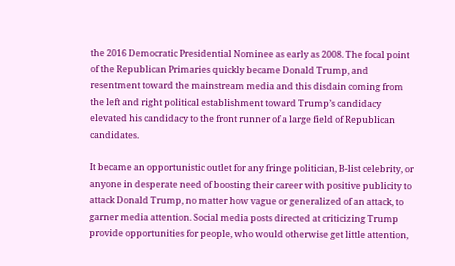the 2016 Democratic Presidential Nominee as early as 2008. The focal point of the Republican Primaries quickly became Donald Trump, and resentment toward the mainstream media and this disdain coming from the left and right political establishment toward Trump’s candidacy elevated his candidacy to the front runner of a large field of Republican candidates.

It became an opportunistic outlet for any fringe politician, B-list celebrity, or anyone in desperate need of boosting their career with positive publicity to attack Donald Trump, no matter how vague or generalized of an attack, to garner media attention. Social media posts directed at criticizing Trump provide opportunities for people, who would otherwise get little attention,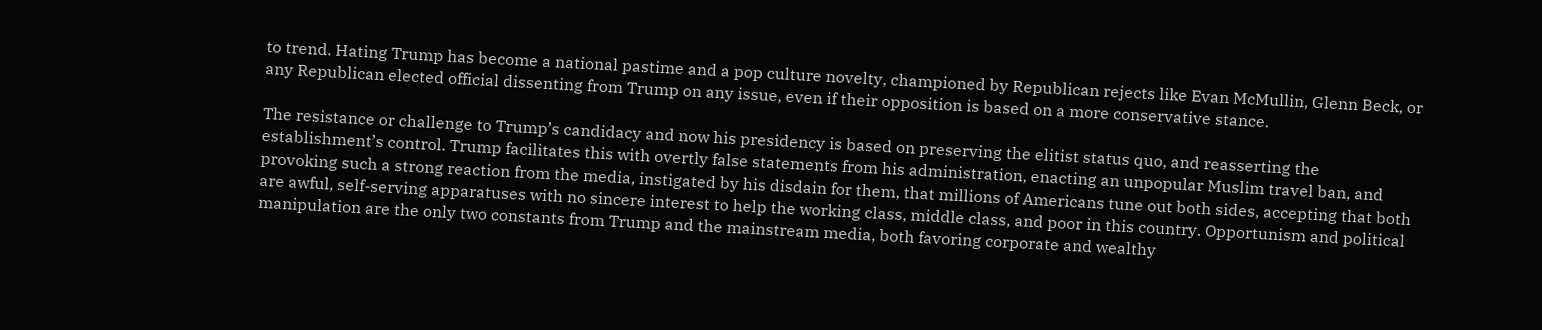to trend. Hating Trump has become a national pastime and a pop culture novelty, championed by Republican rejects like Evan McMullin, Glenn Beck, or any Republican elected official dissenting from Trump on any issue, even if their opposition is based on a more conservative stance.

The resistance or challenge to Trump’s candidacy and now his presidency is based on preserving the elitist status quo, and reasserting the establishment’s control. Trump facilitates this with overtly false statements from his administration, enacting an unpopular Muslim travel ban, and provoking such a strong reaction from the media, instigated by his disdain for them, that millions of Americans tune out both sides, accepting that both are awful, self-serving apparatuses with no sincere interest to help the working class, middle class, and poor in this country. Opportunism and political manipulation are the only two constants from Trump and the mainstream media, both favoring corporate and wealthy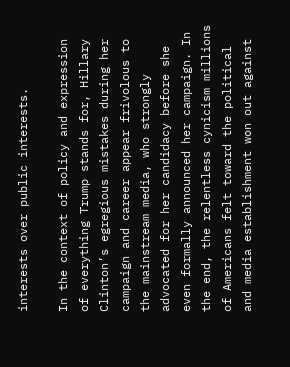interests over public interests.

In the context of policy and expression of everything Trump stands for, Hillary Clinton’s egregious mistakes during her campaign and career appear frivolous to the mainstream media, who strongly advocated for her candidacy before she even formally announced her campaign. In the end, the relentless cynicism millions of Americans felt toward the political and media establishment won out against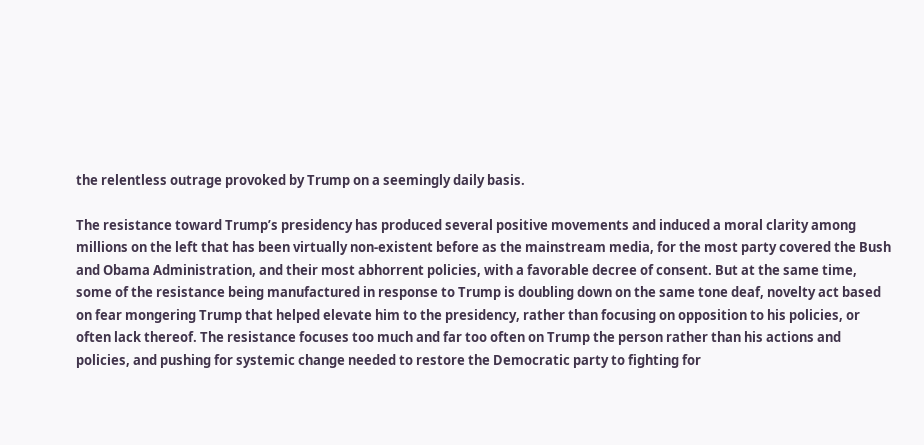the relentless outrage provoked by Trump on a seemingly daily basis.

The resistance toward Trump’s presidency has produced several positive movements and induced a moral clarity among millions on the left that has been virtually non-existent before as the mainstream media, for the most party covered the Bush and Obama Administration, and their most abhorrent policies, with a favorable decree of consent. But at the same time, some of the resistance being manufactured in response to Trump is doubling down on the same tone deaf, novelty act based on fear mongering Trump that helped elevate him to the presidency, rather than focusing on opposition to his policies, or often lack thereof. The resistance focuses too much and far too often on Trump the person rather than his actions and policies, and pushing for systemic change needed to restore the Democratic party to fighting for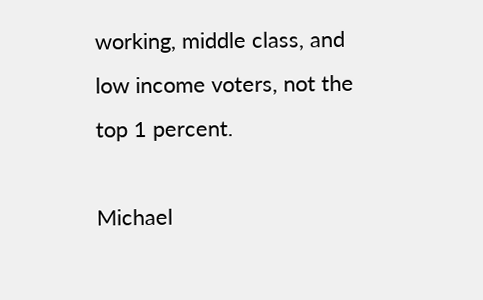working, middle class, and low income voters, not the top 1 percent.

Michael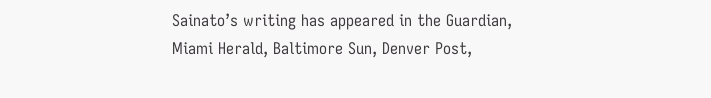Sainato’s writing has appeared in the Guardian, Miami Herald, Baltimore Sun, Denver Post,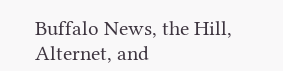Buffalo News, the Hill, Alternet, and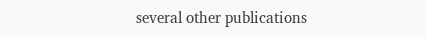several other publications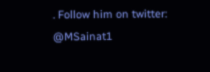. Follow him on twitter: @MSainat1